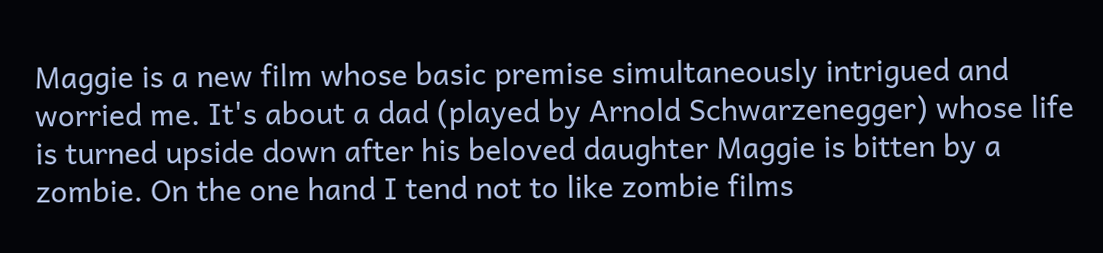Maggie is a new film whose basic premise simultaneously intrigued and worried me. It's about a dad (played by Arnold Schwarzenegger) whose life is turned upside down after his beloved daughter Maggie is bitten by a zombie. On the one hand I tend not to like zombie films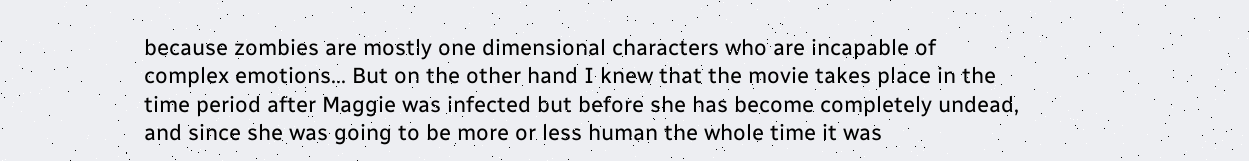because zombies are mostly one dimensional characters who are incapable of complex emotions... But on the other hand I knew that the movie takes place in the time period after Maggie was infected but before she has become completely undead, and since she was going to be more or less human the whole time it was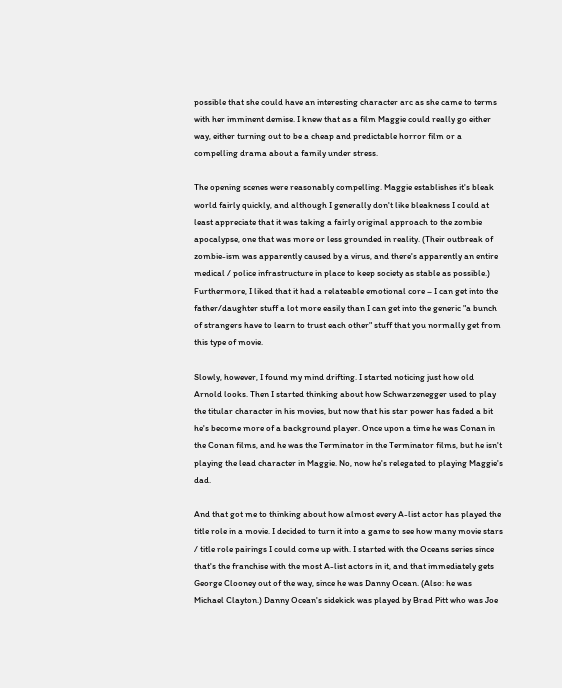possible that she could have an interesting character arc as she came to terms with her imminent demise. I knew that as a film Maggie could really go either way, either turning out to be a cheap and predictable horror film or a compelling drama about a family under stress.

The opening scenes were reasonably compelling. Maggie establishes it's bleak world fairly quickly, and although I generally don't like bleakness I could at least appreciate that it was taking a fairly original approach to the zombie apocalypse, one that was more or less grounded in reality. (Their outbreak of zombie-ism was apparently caused by a virus, and there's apparently an entire medical / police infrastructure in place to keep society as stable as possible.) Furthermore, I liked that it had a relateable emotional core – I can get into the father/daughter stuff a lot more easily than I can get into the generic "a bunch of strangers have to learn to trust each other" stuff that you normally get from this type of movie.

Slowly, however, I found my mind drifting. I started noticing just how old Arnold looks. Then I started thinking about how Schwarzenegger used to play the titular character in his movies, but now that his star power has faded a bit he's become more of a background player. Once upon a time he was Conan in the Conan films, and he was the Terminator in the Terminator films, but he isn't playing the lead character in Maggie. No, now he's relegated to playing Maggie's dad.

And that got me to thinking about how almost every A-list actor has played the title role in a movie. I decided to turn it into a game to see how many movie stars / title role pairings I could come up with. I started with the Oceans series since that's the franchise with the most A-list actors in it, and that immediately gets George Clooney out of the way, since he was Danny Ocean. (Also: he was Michael Clayton.) Danny Ocean's sidekick was played by Brad Pitt who was Joe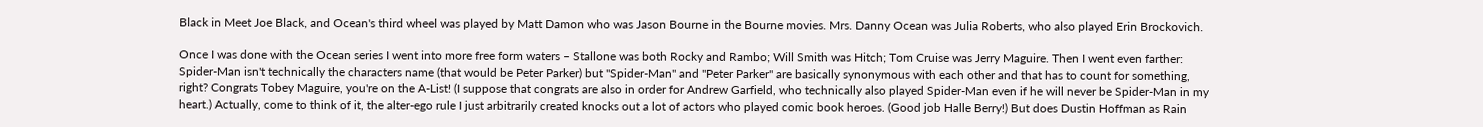Black in Meet Joe Black, and Ocean's third wheel was played by Matt Damon who was Jason Bourne in the Bourne movies. Mrs. Danny Ocean was Julia Roberts, who also played Erin Brockovich.

Once I was done with the Ocean series I went into more free form waters – Stallone was both Rocky and Rambo; Will Smith was Hitch; Tom Cruise was Jerry Maguire. Then I went even farther: Spider-Man isn't technically the characters name (that would be Peter Parker) but "Spider-Man" and "Peter Parker" are basically synonymous with each other and that has to count for something, right? Congrats Tobey Maguire, you're on the A-List! (I suppose that congrats are also in order for Andrew Garfield, who technically also played Spider-Man even if he will never be Spider-Man in my heart.) Actually, come to think of it, the alter-ego rule I just arbitrarily created knocks out a lot of actors who played comic book heroes. (Good job Halle Berry!) But does Dustin Hoffman as Rain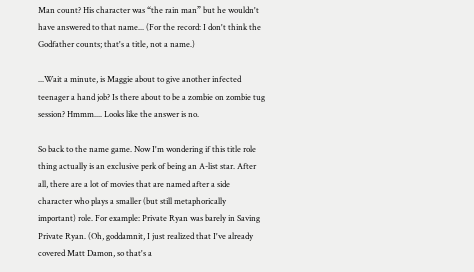Man count? His character was “the rain man” but he wouldn't have answered to that name... (For the record: I don't think the Godfather counts; that's a title, not a name.)

...Wait a minute, is Maggie about to give another infected teenager a hand job? Is there about to be a zombie on zombie tug session? Hmmm.... Looks like the answer is no.

So back to the name game. Now I'm wondering if this title role thing actually is an exclusive perk of being an A-list star. After all, there are a lot of movies that are named after a side character who plays a smaller (but still metaphorically important) role. For example: Private Ryan was barely in Saving Private Ryan. (Oh, goddamnit, I just realized that I've already covered Matt Damon, so that's a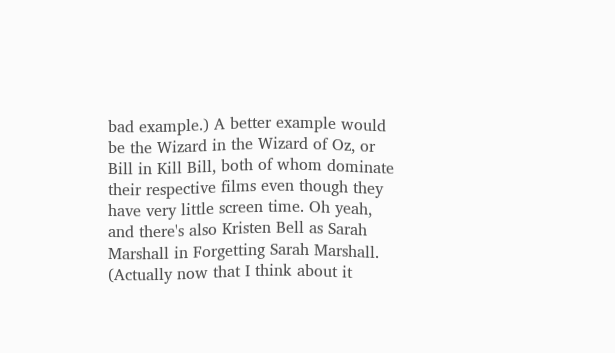bad example.) A better example would be the Wizard in the Wizard of Oz, or Bill in Kill Bill, both of whom dominate their respective films even though they have very little screen time. Oh yeah, and there's also Kristen Bell as Sarah Marshall in Forgetting Sarah Marshall. (Actually now that I think about it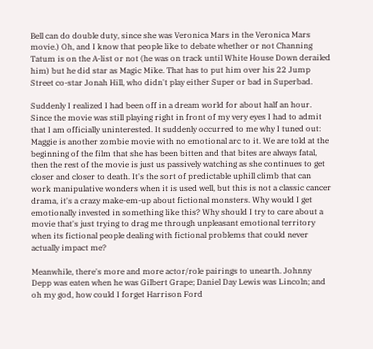Bell can do double duty, since she was Veronica Mars in the Veronica Mars movie.) Oh, and I know that people like to debate whether or not Channing Tatum is on the A-list or not (he was on track until White House Down derailed him) but he did star as Magic Mike. That has to put him over his 22 Jump Street co-star Jonah Hill, who didn't play either Super or bad in Superbad.

Suddenly I realized I had been off in a dream world for about half an hour. Since the movie was still playing right in front of my very eyes I had to admit that I am officially uninterested. It suddenly occurred to me why I tuned out: Maggie is another zombie movie with no emotional arc to it. We are told at the beginning of the film that she has been bitten and that bites are always fatal, then the rest of the movie is just us passively watching as she continues to get closer and closer to death. It's the sort of predictable uphill climb that can work manipulative wonders when it is used well, but this is not a classic cancer drama, it's a crazy make-em-up about fictional monsters. Why would I get emotionally invested in something like this? Why should I try to care about a movie that's just trying to drag me through unpleasant emotional territory when its fictional people dealing with fictional problems that could never actually impact me?

Meanwhile, there's more and more actor/role pairings to unearth. Johnny Depp was eaten when he was Gilbert Grape; Daniel Day Lewis was Lincoln; and oh my god, how could I forget Harrison Ford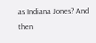as Indiana Jones? And then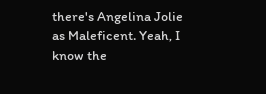there's Angelina Jolie as Maleficent. Yeah, I know the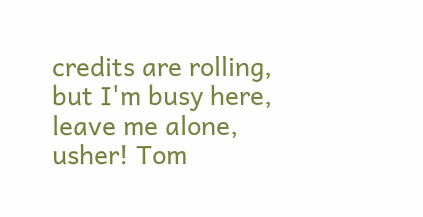credits are rolling, but I'm busy here, leave me alone, usher! Tom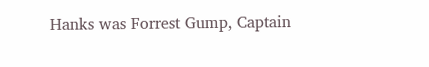Hanks was Forrest Gump, Captain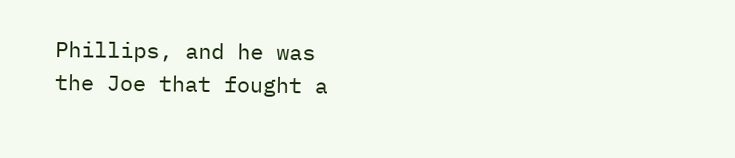Phillips, and he was the Joe that fought a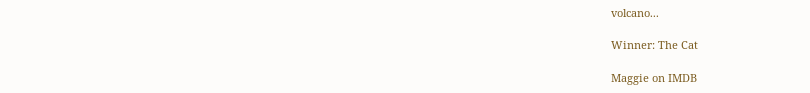volcano...

Winner: The Cat

Maggie on IMDB